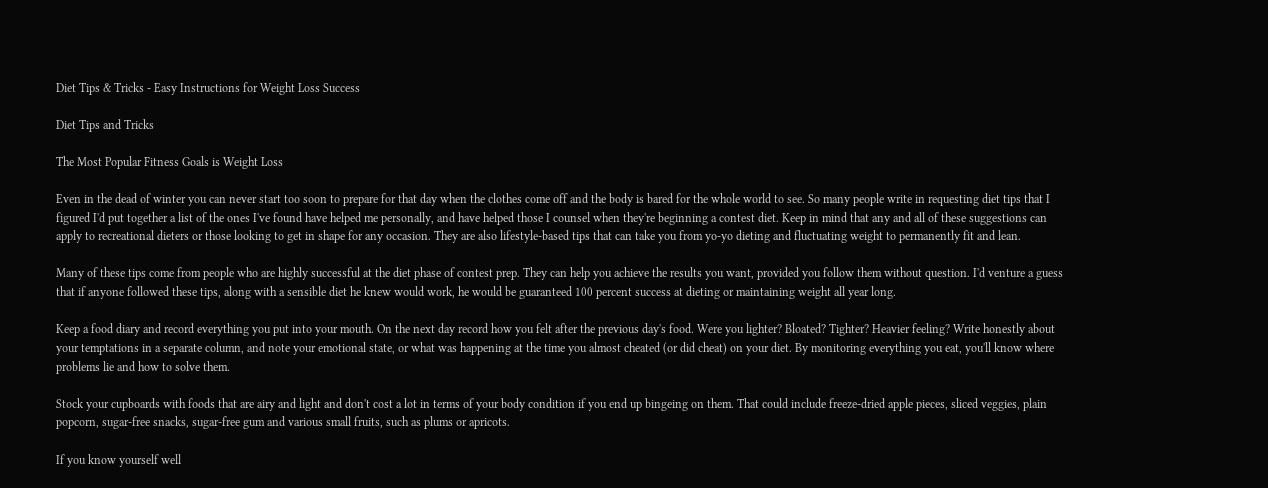Diet Tips & Tricks - Easy Instructions for Weight Loss Success

Diet Tips and Tricks

The Most Popular Fitness Goals is Weight Loss

Even in the dead of winter you can never start too soon to prepare for that day when the clothes come off and the body is bared for the whole world to see. So many people write in requesting diet tips that I figured I'd put together a list of the ones I've found have helped me personally, and have helped those I counsel when they're beginning a contest diet. Keep in mind that any and all of these suggestions can apply to recreational dieters or those looking to get in shape for any occasion. They are also lifestyle-based tips that can take you from yo-yo dieting and fluctuating weight to permanently fit and lean.

Many of these tips come from people who are highly successful at the diet phase of contest prep. They can help you achieve the results you want, provided you follow them without question. I'd venture a guess that if anyone followed these tips, along with a sensible diet he knew would work, he would be guaranteed 100 percent success at dieting or maintaining weight all year long.

Keep a food diary and record everything you put into your mouth. On the next day record how you felt after the previous day's food. Were you lighter? Bloated? Tighter? Heavier feeling? Write honestly about your temptations in a separate column, and note your emotional state, or what was happening at the time you almost cheated (or did cheat) on your diet. By monitoring everything you eat, you'll know where problems lie and how to solve them.

Stock your cupboards with foods that are airy and light and don't cost a lot in terms of your body condition if you end up bingeing on them. That could include freeze-dried apple pieces, sliced veggies, plain popcorn, sugar-free snacks, sugar-free gum and various small fruits, such as plums or apricots.

If you know yourself well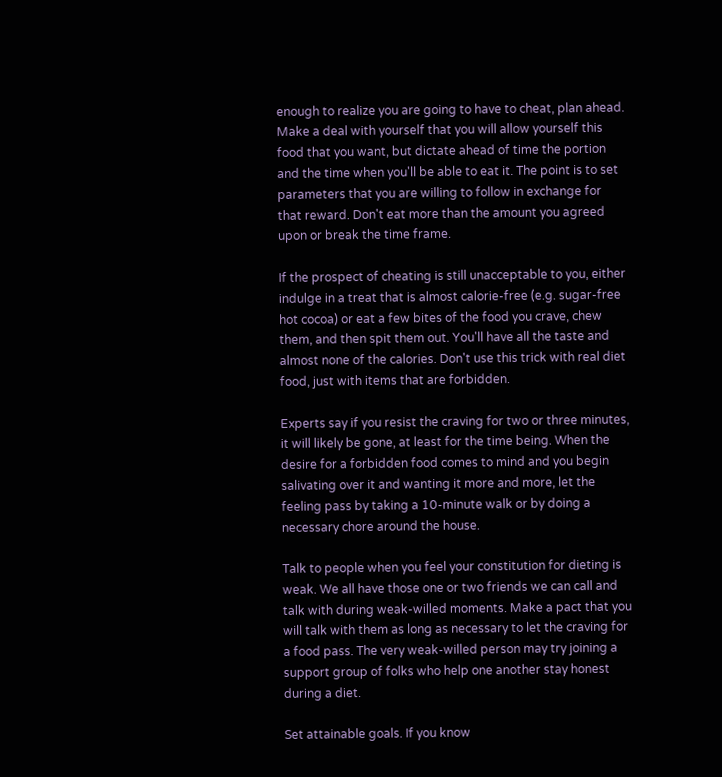enough to realize you are going to have to cheat, plan ahead. Make a deal with yourself that you will allow yourself this food that you want, but dictate ahead of time the portion and the time when you'll be able to eat it. The point is to set parameters that you are willing to follow in exchange for that reward. Don't eat more than the amount you agreed upon or break the time frame.

If the prospect of cheating is still unacceptable to you, either indulge in a treat that is almost calorie-free (e.g. sugar-free hot cocoa) or eat a few bites of the food you crave, chew them, and then spit them out. You'll have all the taste and almost none of the calories. Don't use this trick with real diet food, just with items that are forbidden.

Experts say if you resist the craving for two or three minutes, it will likely be gone, at least for the time being. When the desire for a forbidden food comes to mind and you begin salivating over it and wanting it more and more, let the feeling pass by taking a 10-minute walk or by doing a necessary chore around the house.

Talk to people when you feel your constitution for dieting is weak. We all have those one or two friends we can call and talk with during weak-willed moments. Make a pact that you will talk with them as long as necessary to let the craving for a food pass. The very weak-willed person may try joining a support group of folks who help one another stay honest during a diet.

Set attainable goals. If you know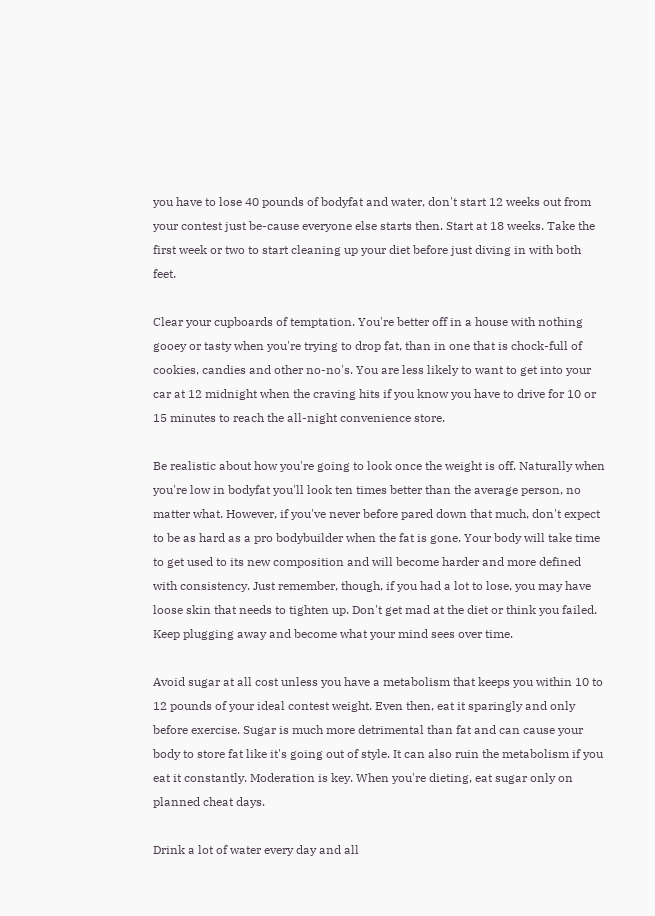you have to lose 40 pounds of bodyfat and water, don't start 12 weeks out from your contest just be-cause everyone else starts then. Start at 18 weeks. Take the first week or two to start cleaning up your diet before just diving in with both feet.

Clear your cupboards of temptation. You're better off in a house with nothing gooey or tasty when you're trying to drop fat, than in one that is chock-full of cookies, candies and other no-no's. You are less likely to want to get into your car at 12 midnight when the craving hits if you know you have to drive for 10 or 15 minutes to reach the all-night convenience store.

Be realistic about how you're going to look once the weight is off. Naturally when you're low in bodyfat you'll look ten times better than the average person, no matter what. However, if you've never before pared down that much, don't expect to be as hard as a pro bodybuilder when the fat is gone. Your body will take time to get used to its new composition and will become harder and more defined with consistency. Just remember, though, if you had a lot to lose, you may have loose skin that needs to tighten up. Don't get mad at the diet or think you failed. Keep plugging away and become what your mind sees over time.

Avoid sugar at all cost unless you have a metabolism that keeps you within 10 to 12 pounds of your ideal contest weight. Even then, eat it sparingly and only before exercise. Sugar is much more detrimental than fat and can cause your body to store fat like it's going out of style. It can also ruin the metabolism if you eat it constantly. Moderation is key. When you're dieting, eat sugar only on planned cheat days.

Drink a lot of water every day and all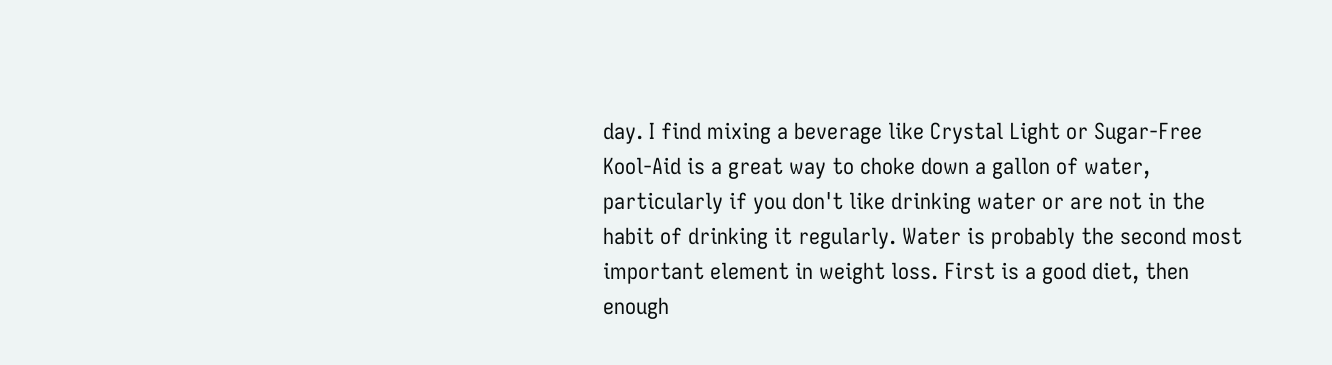day. I find mixing a beverage like Crystal Light or Sugar-Free Kool-Aid is a great way to choke down a gallon of water, particularly if you don't like drinking water or are not in the habit of drinking it regularly. Water is probably the second most important element in weight loss. First is a good diet, then enough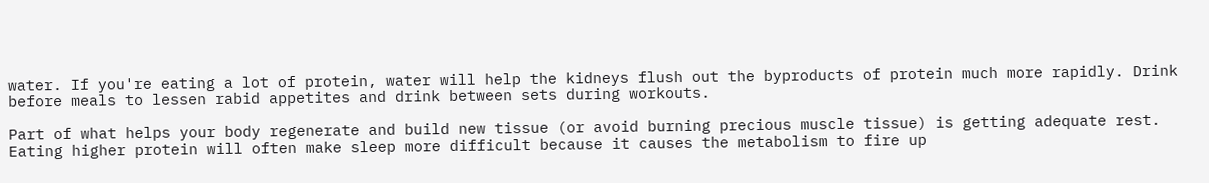water. If you're eating a lot of protein, water will help the kidneys flush out the byproducts of protein much more rapidly. Drink before meals to lessen rabid appetites and drink between sets during workouts.

Part of what helps your body regenerate and build new tissue (or avoid burning precious muscle tissue) is getting adequate rest. Eating higher protein will often make sleep more difficult because it causes the metabolism to fire up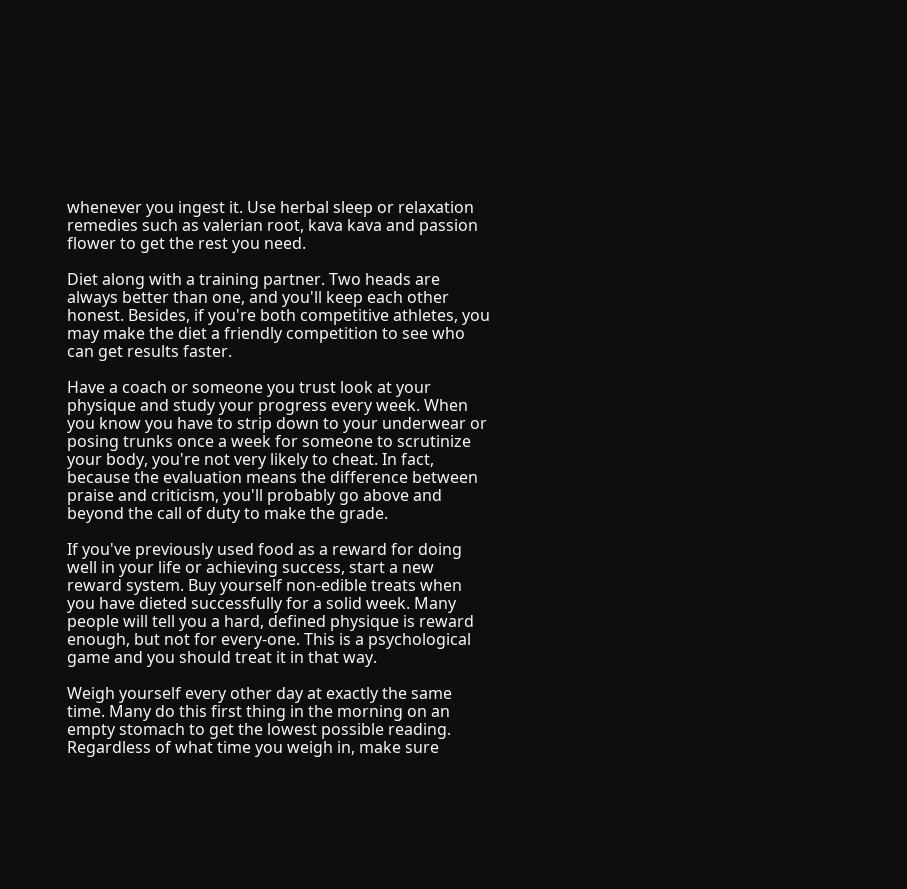whenever you ingest it. Use herbal sleep or relaxation remedies such as valerian root, kava kava and passion flower to get the rest you need.

Diet along with a training partner. Two heads are always better than one, and you'll keep each other honest. Besides, if you're both competitive athletes, you may make the diet a friendly competition to see who can get results faster.

Have a coach or someone you trust look at your physique and study your progress every week. When you know you have to strip down to your underwear or posing trunks once a week for someone to scrutinize your body, you're not very likely to cheat. In fact, because the evaluation means the difference between praise and criticism, you'll probably go above and beyond the call of duty to make the grade.

If you've previously used food as a reward for doing well in your life or achieving success, start a new reward system. Buy yourself non-edible treats when you have dieted successfully for a solid week. Many people will tell you a hard, defined physique is reward enough, but not for every-one. This is a psychological game and you should treat it in that way.

Weigh yourself every other day at exactly the same time. Many do this first thing in the morning on an empty stomach to get the lowest possible reading. Regardless of what time you weigh in, make sure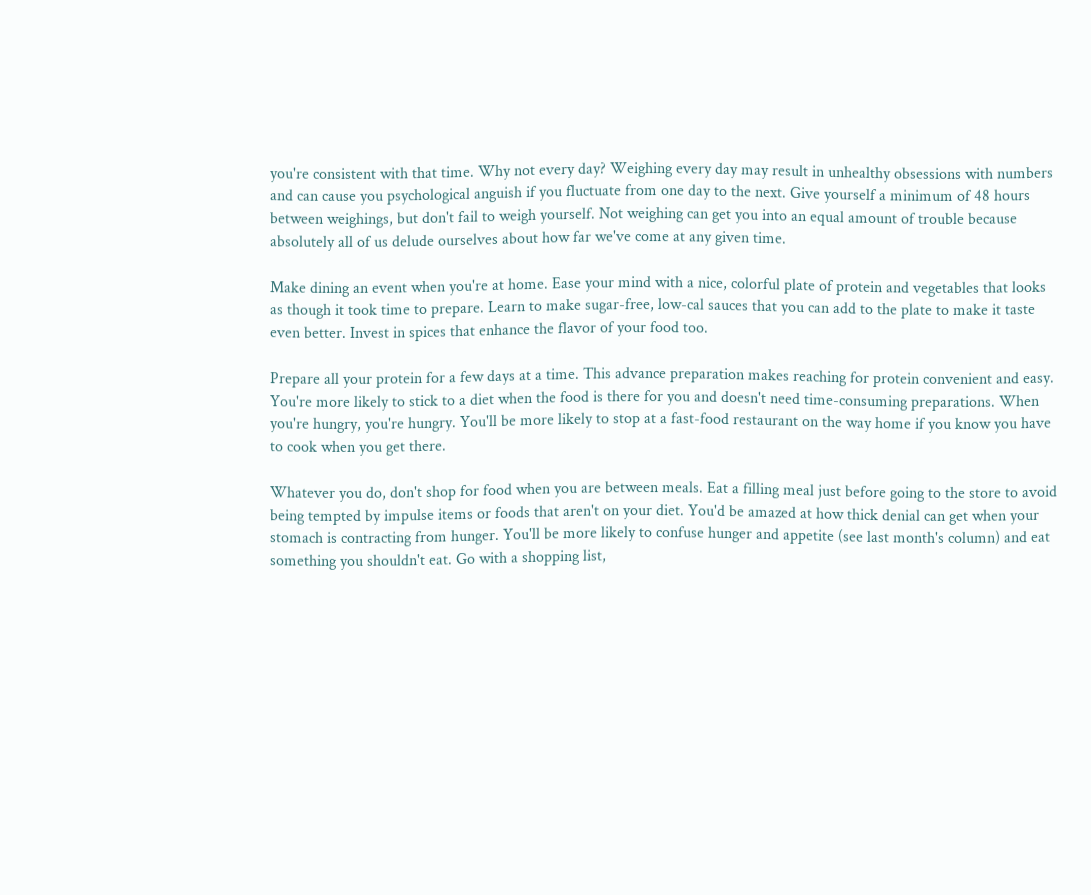you're consistent with that time. Why not every day? Weighing every day may result in unhealthy obsessions with numbers and can cause you psychological anguish if you fluctuate from one day to the next. Give yourself a minimum of 48 hours between weighings, but don't fail to weigh yourself. Not weighing can get you into an equal amount of trouble because absolutely all of us delude ourselves about how far we've come at any given time.

Make dining an event when you're at home. Ease your mind with a nice, colorful plate of protein and vegetables that looks as though it took time to prepare. Learn to make sugar-free, low-cal sauces that you can add to the plate to make it taste even better. Invest in spices that enhance the flavor of your food too.

Prepare all your protein for a few days at a time. This advance preparation makes reaching for protein convenient and easy. You're more likely to stick to a diet when the food is there for you and doesn't need time-consuming preparations. When you're hungry, you're hungry. You'll be more likely to stop at a fast-food restaurant on the way home if you know you have to cook when you get there.

Whatever you do, don't shop for food when you are between meals. Eat a filling meal just before going to the store to avoid being tempted by impulse items or foods that aren't on your diet. You'd be amazed at how thick denial can get when your stomach is contracting from hunger. You'll be more likely to confuse hunger and appetite (see last month's column) and eat something you shouldn't eat. Go with a shopping list,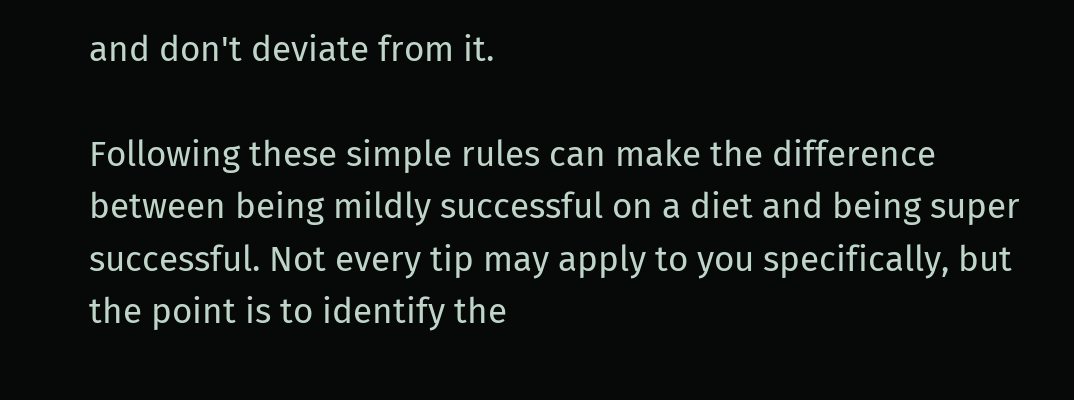and don't deviate from it.

Following these simple rules can make the difference between being mildly successful on a diet and being super successful. Not every tip may apply to you specifically, but the point is to identify the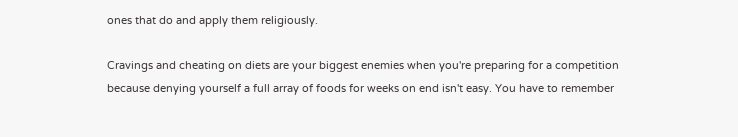ones that do and apply them religiously.

Cravings and cheating on diets are your biggest enemies when you're preparing for a competition because denying yourself a full array of foods for weeks on end isn't easy. You have to remember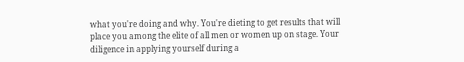what you're doing and why. You're dieting to get results that will place you among the elite of all men or women up on stage. Your diligence in applying yourself during a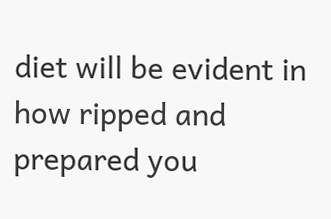diet will be evident in how ripped and prepared you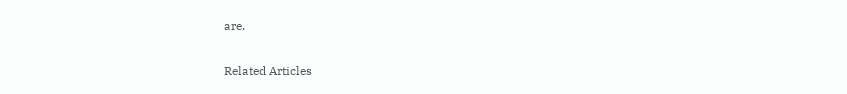are.

Related Articles